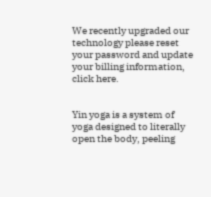We recently upgraded our technology please reset your password and update your billing information, click here.


Yin yoga is a system of yoga designed to literally open the body, peeling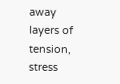away layers of tension, stress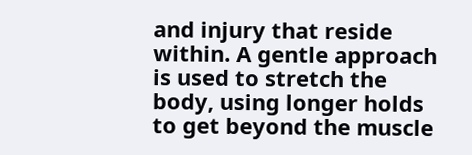and injury that reside within. A gentle approach is used to stretch the body, using longer holds to get beyond the muscle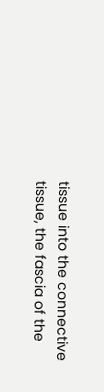tissue into the connective tissue, the fascia of the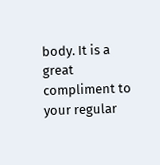body. It is a great compliment to your regular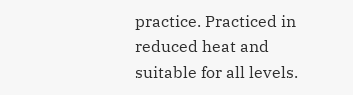practice. Practiced in reduced heat and suitable for all levels.